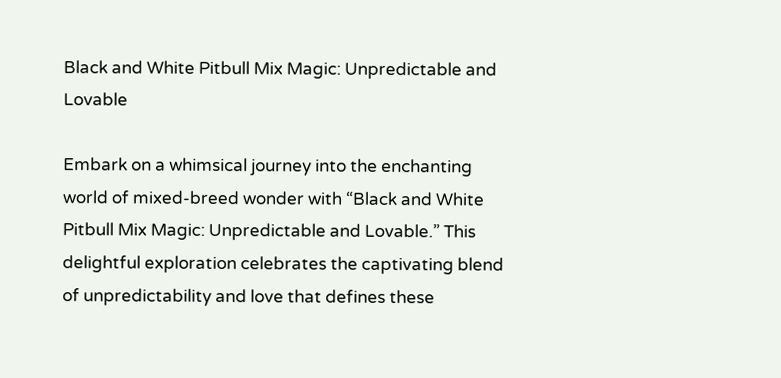Black and White Pitbull Mix Magic: Unpredictable and Lovable

Embark on a whimsical journey into the enchanting world of mixed-breed wonder with “Black and White Pitbull Mix Magic: Unpredictable and Lovable.” This delightful exploration celebrates the captivating blend of unpredictability and love that defines these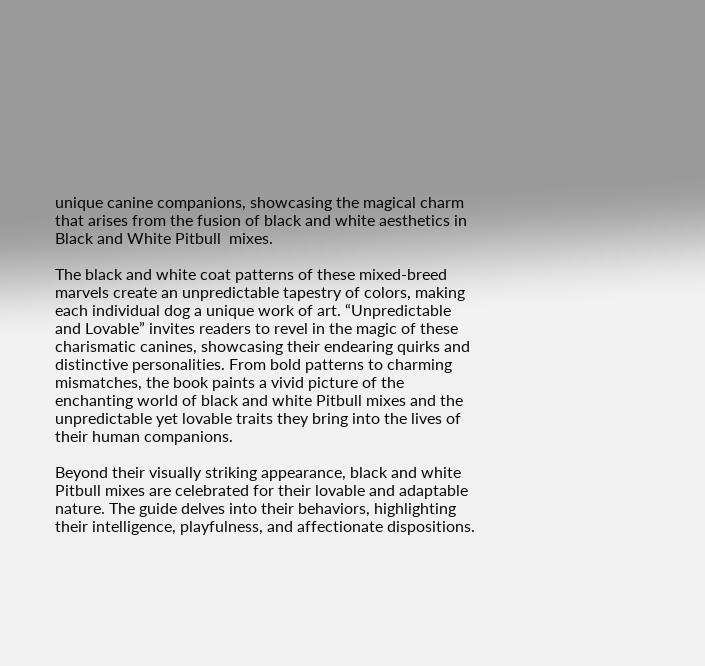unique canine companions, showcasing the magical charm that arises from the fusion of black and white aesthetics in Black and White Pitbull  mixes.

The black and white coat patterns of these mixed-breed marvels create an unpredictable tapestry of colors, making each individual dog a unique work of art. “Unpredictable and Lovable” invites readers to revel in the magic of these charismatic canines, showcasing their endearing quirks and distinctive personalities. From bold patterns to charming mismatches, the book paints a vivid picture of the enchanting world of black and white Pitbull mixes and the unpredictable yet lovable traits they bring into the lives of their human companions.

Beyond their visually striking appearance, black and white Pitbull mixes are celebrated for their lovable and adaptable nature. The guide delves into their behaviors, highlighting their intelligence, playfulness, and affectionate dispositions.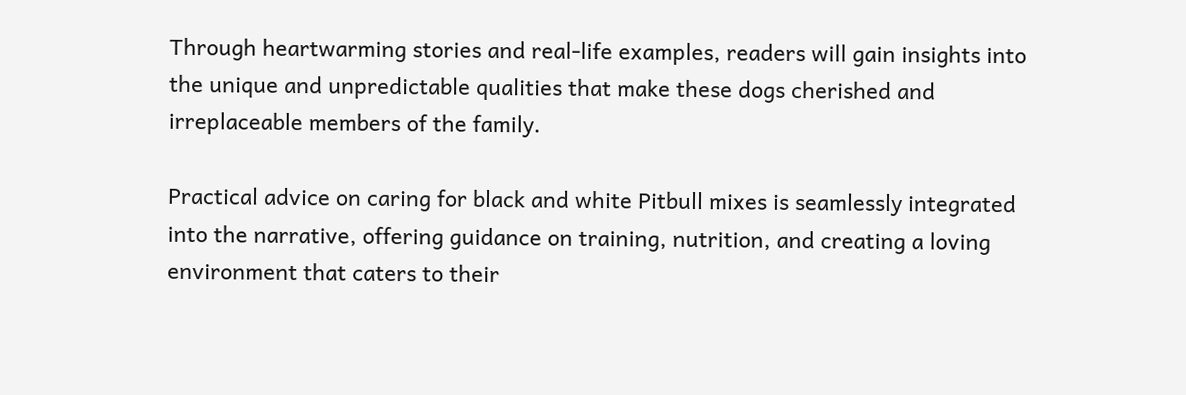Through heartwarming stories and real-life examples, readers will gain insights into the unique and unpredictable qualities that make these dogs cherished and irreplaceable members of the family.

Practical advice on caring for black and white Pitbull mixes is seamlessly integrated into the narrative, offering guidance on training, nutrition, and creating a loving environment that caters to their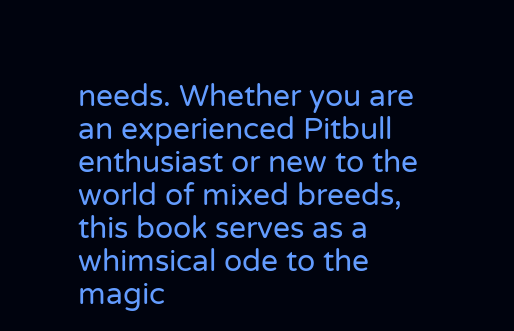needs. Whether you are an experienced Pitbull enthusiast or new to the world of mixed breeds, this book serves as a whimsical ode to the magic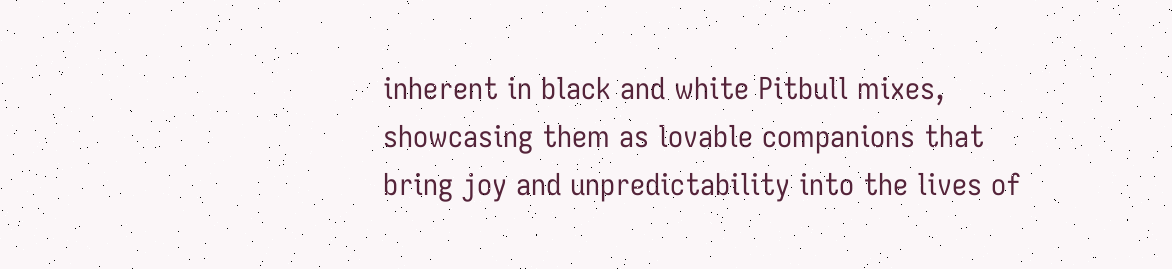inherent in black and white Pitbull mixes, showcasing them as lovable companions that bring joy and unpredictability into the lives of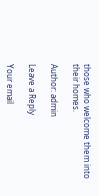those who welcome them into their homes.

Author: admin

Leave a Reply

Your email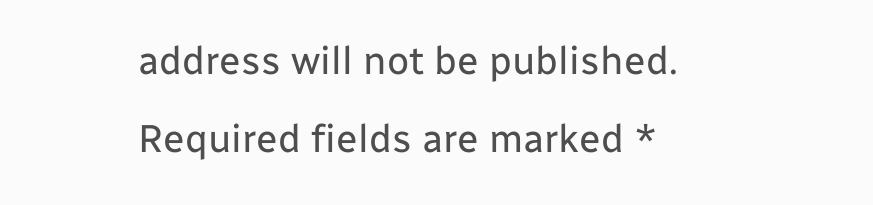address will not be published. Required fields are marked *